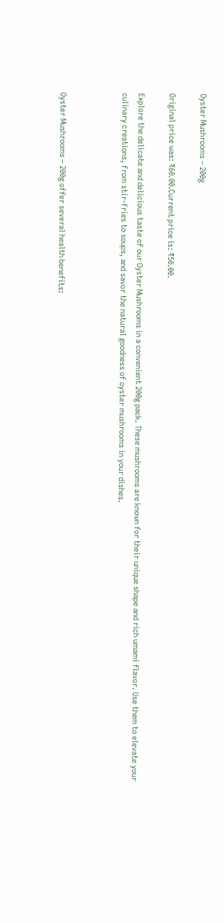Oyster Mushrooms – 200g

Original price was: ₹60.00.Current price is: ₹50.00.

Explore the delicate and delicious taste of our Oyster Mushrooms in a convenient 200g pack. These mushrooms are known for their unique shape and rich umami flavor. Use them to elevate your culinary creations, from stir-fries to soups, and savor the natural goodness of oyster mushrooms in your dishes.



Oyster Mushrooms – 200g offer several health benefits: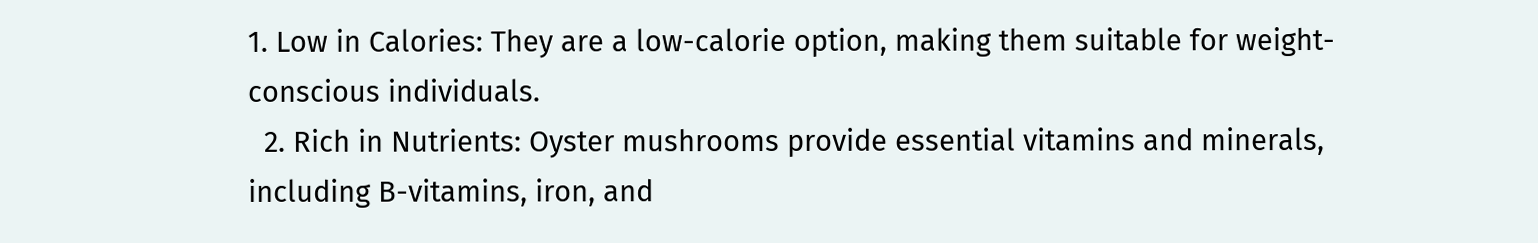1. Low in Calories: They are a low-calorie option, making them suitable for weight-conscious individuals.
  2. Rich in Nutrients: Oyster mushrooms provide essential vitamins and minerals, including B-vitamins, iron, and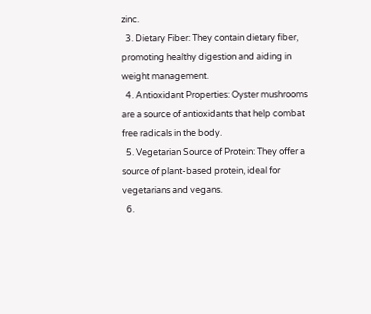zinc.
  3. Dietary Fiber: They contain dietary fiber, promoting healthy digestion and aiding in weight management.
  4. Antioxidant Properties: Oyster mushrooms are a source of antioxidants that help combat free radicals in the body.
  5. Vegetarian Source of Protein: They offer a source of plant-based protein, ideal for vegetarians and vegans.
  6.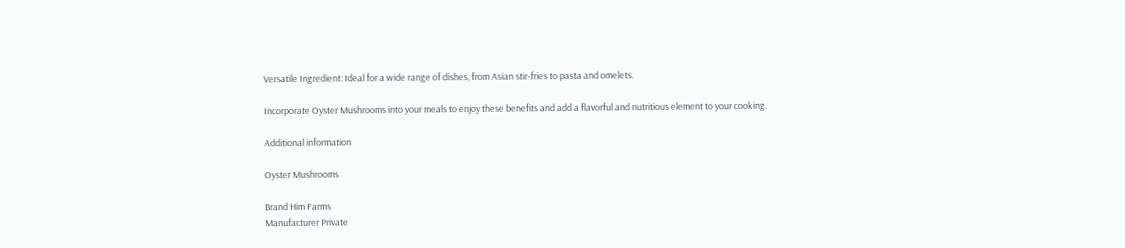Versatile Ingredient: Ideal for a wide range of dishes, from Asian stir-fries to pasta and omelets.

Incorporate Oyster Mushrooms into your meals to enjoy these benefits and add a flavorful and nutritious element to your cooking.

Additional information

Oyster Mushrooms

Brand Him Farms
Manufacturer Private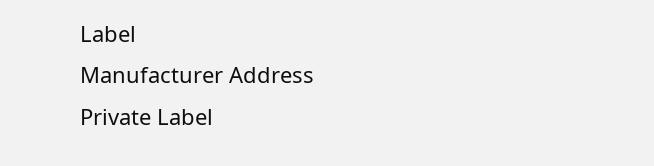Label
Manufacturer Address
Private Label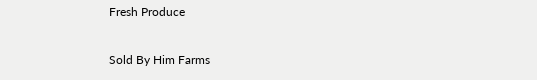Fresh Produce

Sold By Him Farms